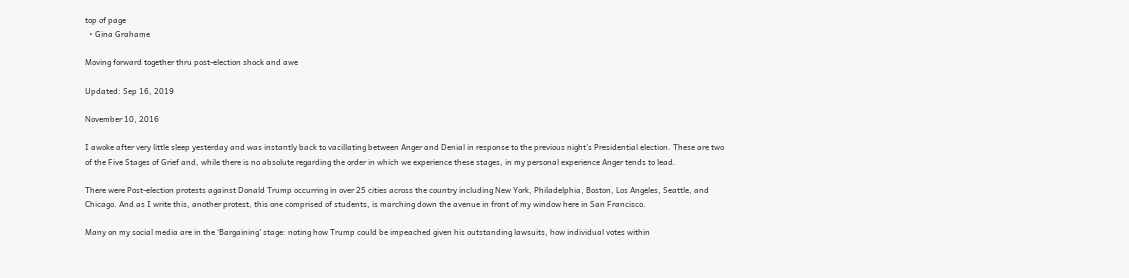top of page
  • Gina Grahame

Moving forward together thru post-election shock and awe

Updated: Sep 16, 2019

November 10, 2016

I awoke after very little sleep yesterday and was instantly back to vacillating between Anger and Denial in response to the previous night’s Presidential election. These are two of the Five Stages of Grief and, while there is no absolute regarding the order in which we experience these stages, in my personal experience Anger tends to lead.

There were Post-election protests against Donald Trump occurring in over 25 cities across the country including New York, Philadelphia, Boston, Los Angeles, Seattle, and Chicago. And as I write this, another protest, this one comprised of students, is marching down the avenue in front of my window here in San Francisco.

Many on my social media are in the ‘Bargaining’ stage: noting how Trump could be impeached given his outstanding lawsuits, how individual votes within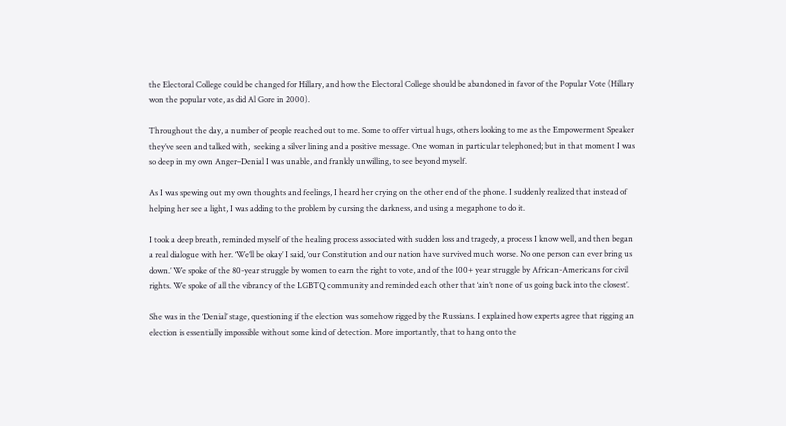the Electoral College could be changed for Hillary, and how the Electoral College should be abandoned in favor of the Popular Vote (Hillary won the popular vote, as did Al Gore in 2000).

Throughout the day, a number of people reached out to me. Some to offer virtual hugs, others looking to me as the Empowerment Speaker they’ve seen and talked with,  seeking a silver lining and a positive message. One woman in particular telephoned; but in that moment I was so deep in my own Anger–Denial I was unable, and frankly unwilling, to see beyond myself.

As I was spewing out my own thoughts and feelings, I heard her crying on the other end of the phone. I suddenly realized that instead of helping her see a light, I was adding to the problem by cursing the darkness, and using a megaphone to do it.

I took a deep breath, reminded myself of the healing process associated with sudden loss and tragedy, a process I know well, and then began a real dialogue with her. ‘We’ll be okay’ I said, ‘our Constitution and our nation have survived much worse. No one person can ever bring us down.’ We spoke of the 80-year struggle by women to earn the right to vote, and of the 100+ year struggle by African-Americans for civil rights. We spoke of all the vibrancy of the LGBTQ community and reminded each other that ‘ain’t none of us going back into the closest’.

She was in the ‘Denial’ stage, questioning if the election was somehow rigged by the Russians. I explained how experts agree that rigging an election is essentially impossible without some kind of detection. More importantly, that to hang onto the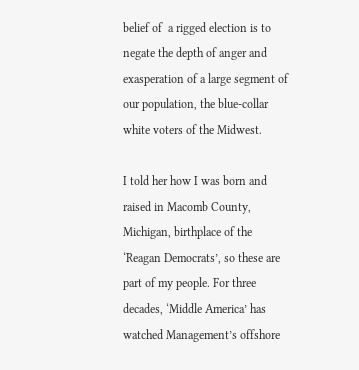belief of  a rigged election is to negate the depth of anger and exasperation of a large segment of our population, the blue-collar white voters of the Midwest.

I told her how I was born and raised in Macomb County, Michigan, birthplace of the ‘Reagan Democrats’, so these are part of my people. For three decades, ‘Middle America’ has watched Management’s offshore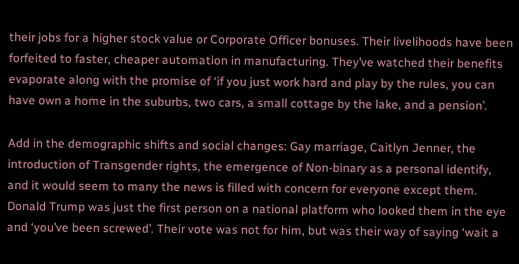their jobs for a higher stock value or Corporate Officer bonuses. Their livelihoods have been forfeited to faster, cheaper automation in manufacturing. They’ve watched their benefits evaporate along with the promise of ‘if you just work hard and play by the rules, you can have own a home in the suburbs, two cars, a small cottage by the lake, and a pension’.

Add in the demographic shifts and social changes: Gay marriage, Caitlyn Jenner, the introduction of Transgender rights, the emergence of Non-binary as a personal identify, and it would seem to many the news is filled with concern for everyone except them. Donald Trump was just the first person on a national platform who looked them in the eye and ‘you’ve been screwed’. Their vote was not for him, but was their way of saying ‘wait a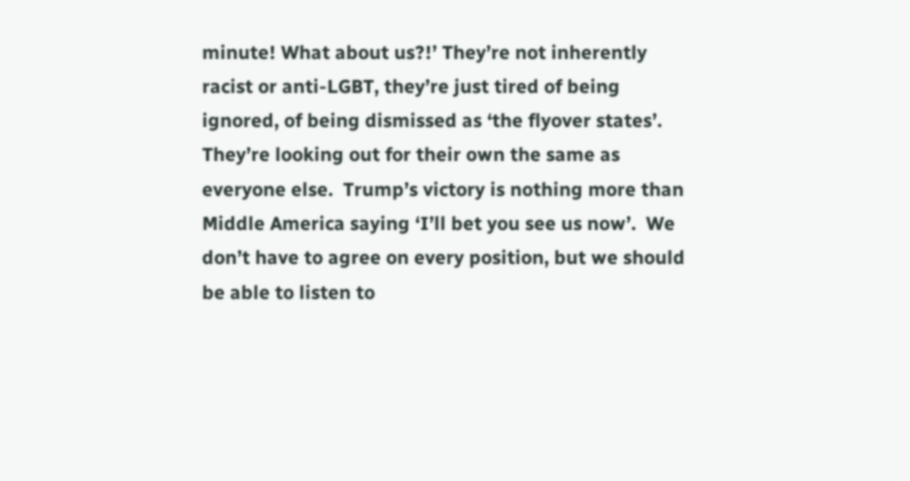minute! What about us?!’ They’re not inherently racist or anti-LGBT, they’re just tired of being ignored, of being dismissed as ‘the flyover states’. They’re looking out for their own the same as everyone else.  Trump’s victory is nothing more than Middle America saying ‘I’ll bet you see us now’.  We don’t have to agree on every position, but we should be able to listen to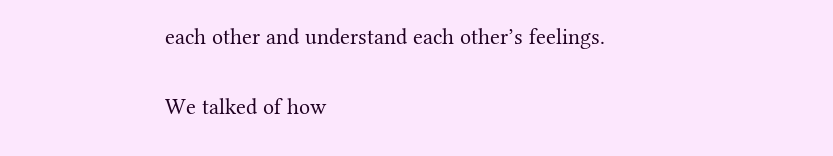each other and understand each other’s feelings.

We talked of how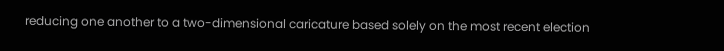reducing one another to a two-dimensional caricature based solely on the most recent election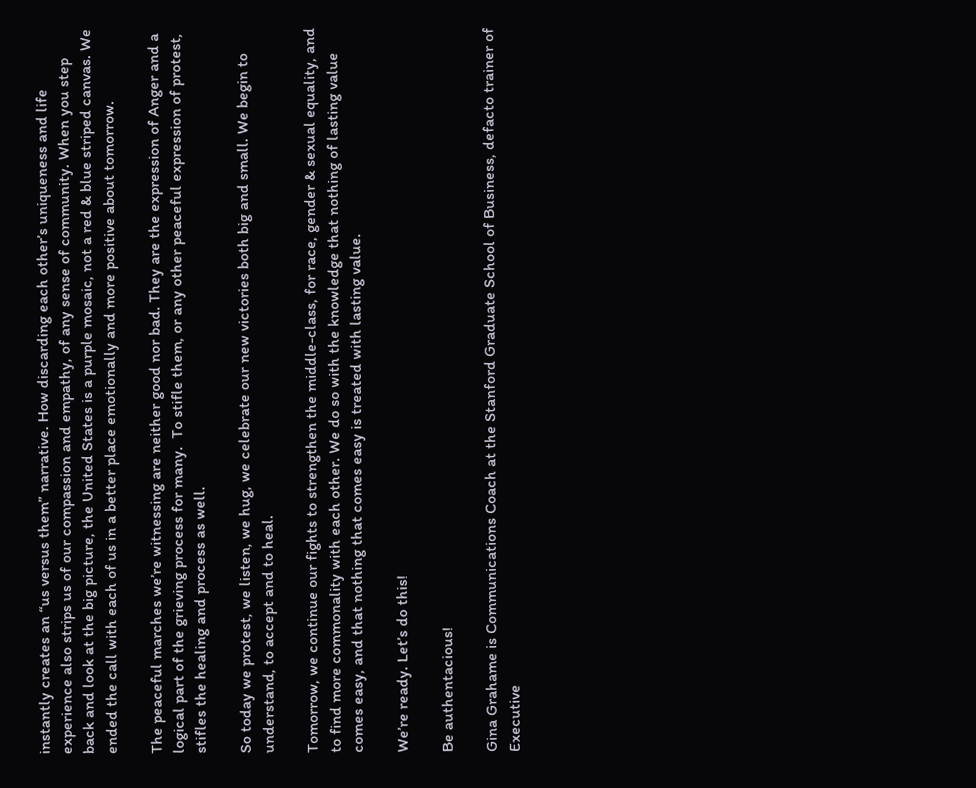instantly creates an “us versus them” narrative. How discarding each other’s uniqueness and life experience also strips us of our compassion and empathy, of any sense of community. When you step back and look at the big picture, the United States is a purple mosaic, not a red & blue striped canvas. We ended the call with each of us in a better place emotionally and more positive about tomorrow.

The peaceful marches we’re witnessing are neither good nor bad. They are the expression of Anger and a logical part of the grieving process for many.  To stifle them, or any other peaceful expression of protest, stifles the healing and process as well.

So today we protest, we listen, we hug, we celebrate our new victories both big and small. We begin to understand, to accept and to heal.

Tomorrow, we continue our fights to strengthen the middle-class, for race, gender & sexual equality, and to find more commonality with each other. We do so with the knowledge that nothing of lasting value comes easy, and that nothing that comes easy is treated with lasting value.

We’re ready. Let’s do this!

Be authentacious!

Gina Grahame is Communications Coach at the Stanford Graduate School of Business, defacto trainer of Executive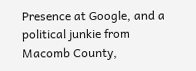Presence at Google, and a political junkie from Macomb County,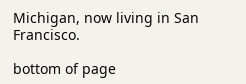Michigan, now living in San Francisco.

bottom of page